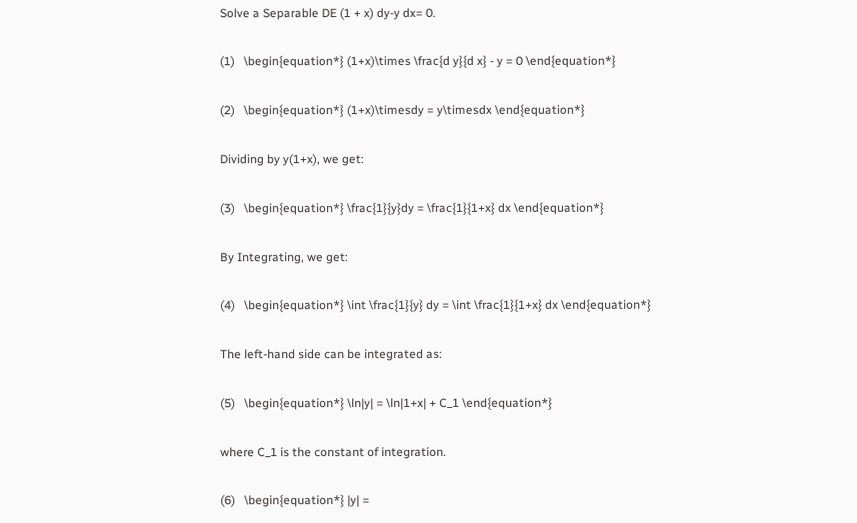Solve a Separable DE (1 + x) dy-y dx= 0.

(1)   \begin{equation*} (1+x)\times \frac{d y}{d x} - y = 0 \end{equation*}

(2)   \begin{equation*} (1+x)\timesdy = y\timesdx \end{equation*}

Dividing by y(1+x), we get:

(3)   \begin{equation*} \frac{1}{y}dy = \frac{1}{1+x} dx \end{equation*}

By Integrating, we get:

(4)   \begin{equation*} \int \frac{1}{y} dy = \int \frac{1}{1+x} dx \end{equation*}

The left-hand side can be integrated as:

(5)   \begin{equation*} \ln|y| = \ln|1+x| + C_1 \end{equation*}

where C_1 is the constant of integration.

(6)   \begin{equation*} |y| =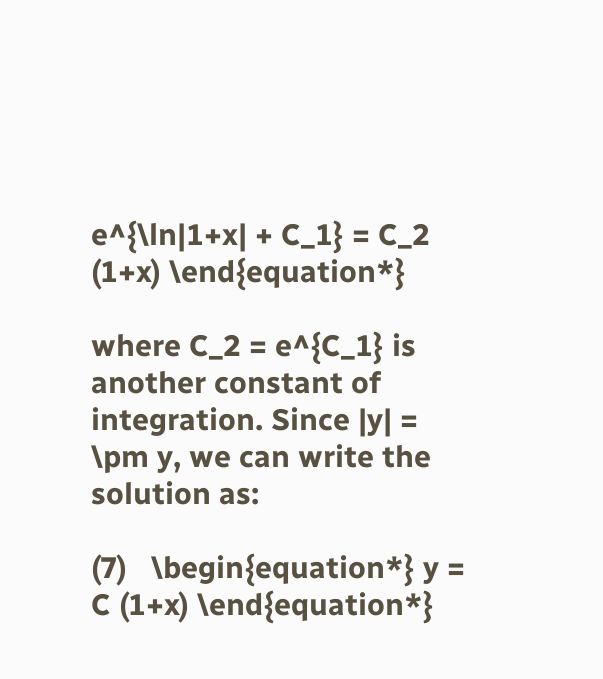e^{\ln|1+x| + C_1} = C_2 (1+x) \end{equation*}

where C_2 = e^{C_1} is another constant of integration. Since |y| = \pm y, we can write the solution as:

(7)   \begin{equation*} y = C (1+x) \end{equation*}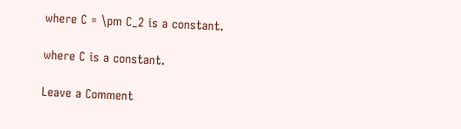where C = \pm C_2 is a constant.

where C is a constant.

Leave a Comment